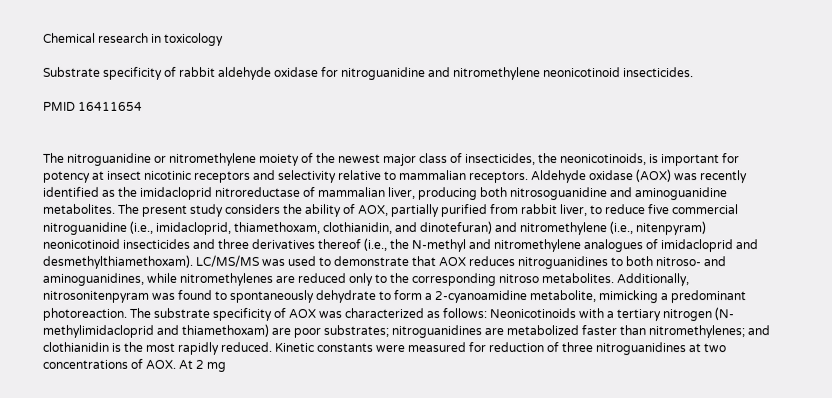Chemical research in toxicology

Substrate specificity of rabbit aldehyde oxidase for nitroguanidine and nitromethylene neonicotinoid insecticides.

PMID 16411654


The nitroguanidine or nitromethylene moiety of the newest major class of insecticides, the neonicotinoids, is important for potency at insect nicotinic receptors and selectivity relative to mammalian receptors. Aldehyde oxidase (AOX) was recently identified as the imidacloprid nitroreductase of mammalian liver, producing both nitrosoguanidine and aminoguanidine metabolites. The present study considers the ability of AOX, partially purified from rabbit liver, to reduce five commercial nitroguanidine (i.e., imidacloprid, thiamethoxam, clothianidin, and dinotefuran) and nitromethylene (i.e., nitenpyram) neonicotinoid insecticides and three derivatives thereof (i.e., the N-methyl and nitromethylene analogues of imidacloprid and desmethylthiamethoxam). LC/MS/MS was used to demonstrate that AOX reduces nitroguanidines to both nitroso- and aminoguanidines, while nitromethylenes are reduced only to the corresponding nitroso metabolites. Additionally, nitrosonitenpyram was found to spontaneously dehydrate to form a 2-cyanoamidine metabolite, mimicking a predominant photoreaction. The substrate specificity of AOX was characterized as follows: Neonicotinoids with a tertiary nitrogen (N-methylimidacloprid and thiamethoxam) are poor substrates; nitroguanidines are metabolized faster than nitromethylenes; and clothianidin is the most rapidly reduced. Kinetic constants were measured for reduction of three nitroguanidines at two concentrations of AOX. At 2 mg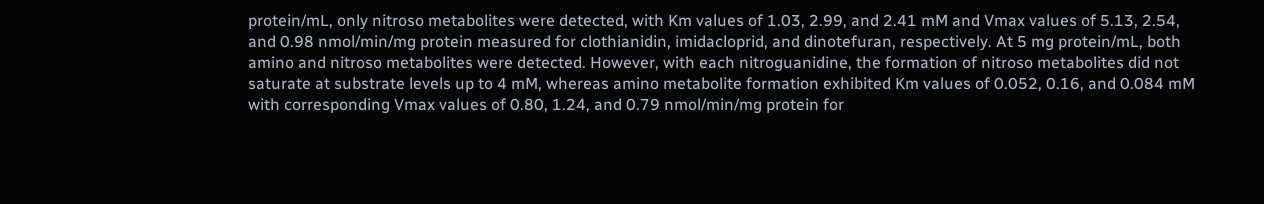protein/mL, only nitroso metabolites were detected, with Km values of 1.03, 2.99, and 2.41 mM and Vmax values of 5.13, 2.54, and 0.98 nmol/min/mg protein measured for clothianidin, imidacloprid, and dinotefuran, respectively. At 5 mg protein/mL, both amino and nitroso metabolites were detected. However, with each nitroguanidine, the formation of nitroso metabolites did not saturate at substrate levels up to 4 mM, whereas amino metabolite formation exhibited Km values of 0.052, 0.16, and 0.084 mM with corresponding Vmax values of 0.80, 1.24, and 0.79 nmol/min/mg protein for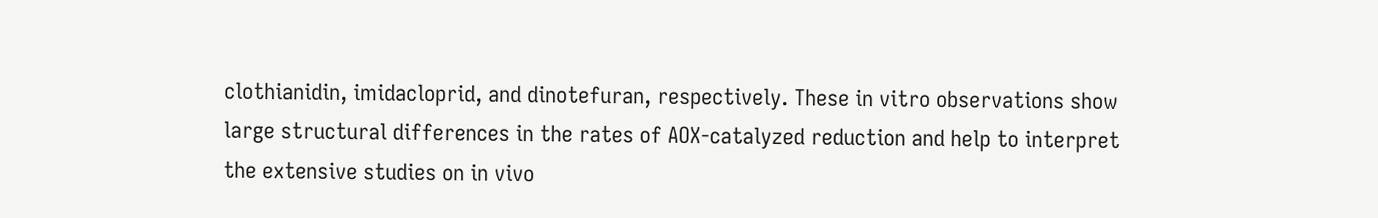clothianidin, imidacloprid, and dinotefuran, respectively. These in vitro observations show large structural differences in the rates of AOX-catalyzed reduction and help to interpret the extensive studies on in vivo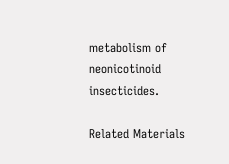metabolism of neonicotinoid insecticides.

Related Materials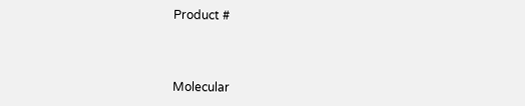Product #



Molecular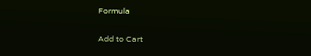Formula

Add to Cart